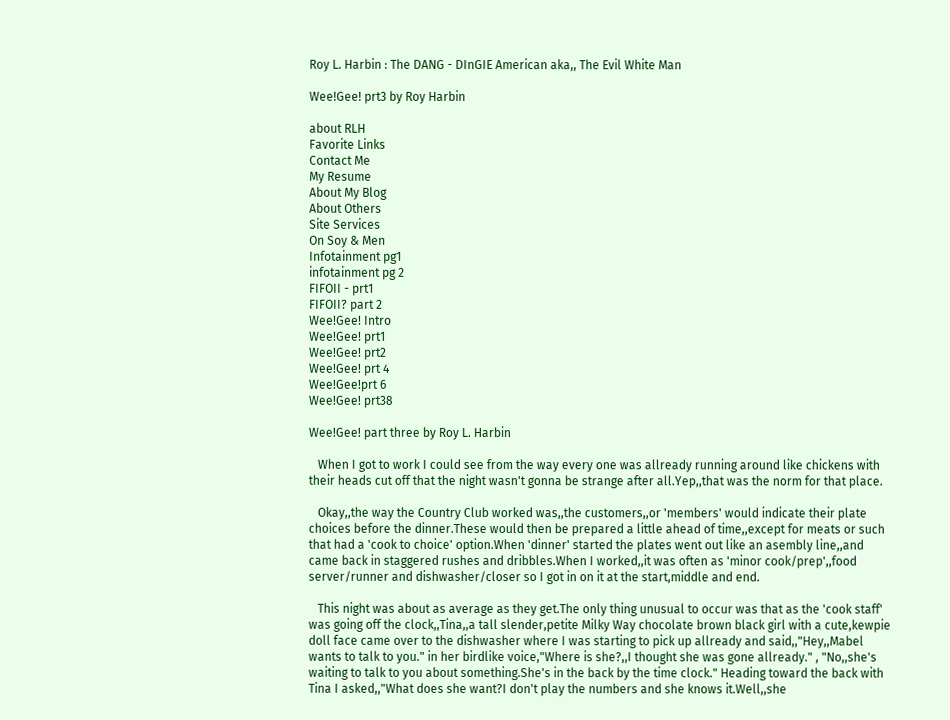Roy L. Harbin : The DANG - DInGIE American aka,, The Evil White Man

Wee!Gee! prt3 by Roy Harbin

about RLH
Favorite Links
Contact Me
My Resume
About My Blog
About Others
Site Services
On Soy & Men
Infotainment pg1
infotainment pg 2
FIFOII - prt1
FIFOII? part 2
Wee!Gee! Intro
Wee!Gee! prt1
Wee!Gee! prt2
Wee!Gee! prt 4
Wee!Gee!prt 6
Wee!Gee! prt38

Wee!Gee! part three by Roy L. Harbin

   When I got to work I could see from the way every one was allready running around like chickens with their heads cut off that the night wasn't gonna be strange after all.Yep,,that was the norm for that place.

   Okay,,the way the Country Club worked was,,the customers,,or 'members' would indicate their plate choices before the dinner.These would then be prepared a little ahead of time,,except for meats or such that had a 'cook to choice' option.When 'dinner' started the plates went out like an asembly line,,and came back in staggered rushes and dribbles.When I worked,,it was often as 'minor cook/prep',,food server/runner and dishwasher/closer so I got in on it at the start,middle and end.

   This night was about as average as they get.The only thing unusual to occur was that as the 'cook staff' was going off the clock,,Tina,,a tall slender,petite Milky Way chocolate brown black girl with a cute,kewpie doll face came over to the dishwasher where I was starting to pick up allready and said,,"Hey,,Mabel wants to talk to you." in her birdlike voice,"Where is she?,,I thought she was gone allready." , "No,,she's waiting to talk to you about something.She's in the back by the time clock." Heading toward the back with Tina I asked,,"What does she want?I don't play the numbers and she knows it.Well,,she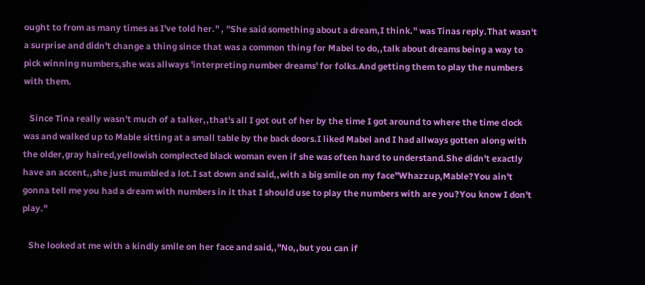ought to from as many times as I've told her." , "She said something about a dream,I think." was Tinas reply.That wasn't a surprise and didn't change a thing since that was a common thing for Mabel to do,,talk about dreams being a way to pick winning numbers,she was allways 'interpreting number dreams' for folks.And getting them to play the numbers with them.

   Since Tina really wasn't much of a talker,,that's all I got out of her by the time I got around to where the time clock was and walked up to Mable sitting at a small table by the back doors.I liked Mabel and I had allways gotten along with the older,gray haired,yellowish complected black woman even if she was often hard to understand.She didn't exactly have an accent,,she just mumbled a lot.I sat down and said,,with a big smile on my face"Whazzup,Mable?You ain't gonna tell me you had a dream with numbers in it that I should use to play the numbers with are you?You know I don't play."

   She looked at me with a kindly smile on her face and said,,"No,,but you can if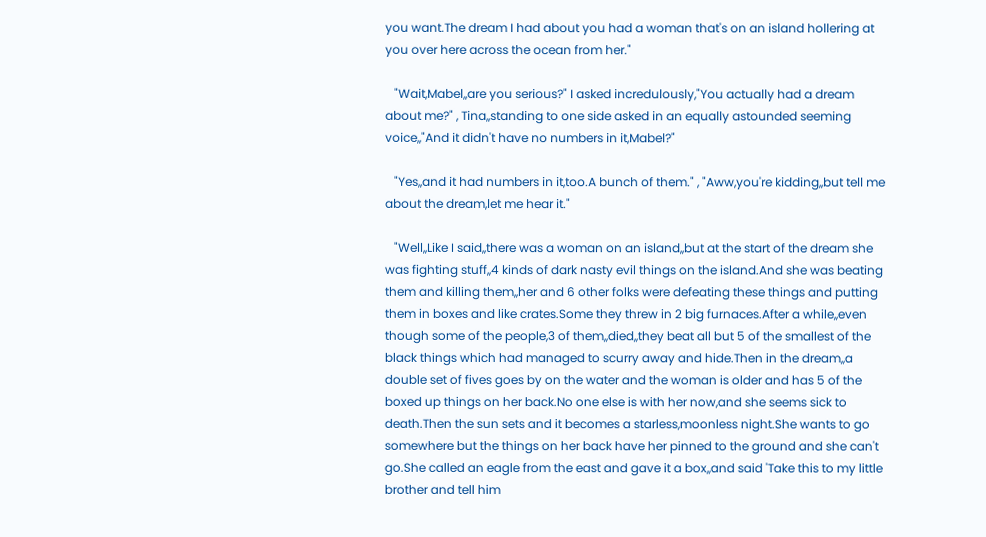you want.The dream I had about you had a woman that's on an island hollering at you over here across the ocean from her."

   "Wait,Mabel,,are you serious?" I asked incredulously,"You actually had a dream about me?" , Tina,,standing to one side asked in an equally astounded seeming voice,,"And it didn't have no numbers in it,Mabel?"

   "Yes,,and it had numbers in it,too.A bunch of them." , "Aww,you're kidding,,but tell me about the dream,let me hear it."

   "Well,,Like I said,,there was a woman on an island,,but at the start of the dream she was fighting stuff,,4 kinds of dark nasty evil things on the island.And she was beating them and killing them,,her and 6 other folks were defeating these things and putting them in boxes and like crates.Some they threw in 2 big furnaces.After a while,,even though some of the people,3 of them,,died,,they beat all but 5 of the smallest of the black things which had managed to scurry away and hide.Then in the dream,,a double set of fives goes by on the water and the woman is older and has 5 of the boxed up things on her back.No one else is with her now,and she seems sick to death.Then the sun sets and it becomes a starless,moonless night.She wants to go somewhere but the things on her back have her pinned to the ground and she can't go.She called an eagle from the east and gave it a box,,and said 'Take this to my little brother and tell him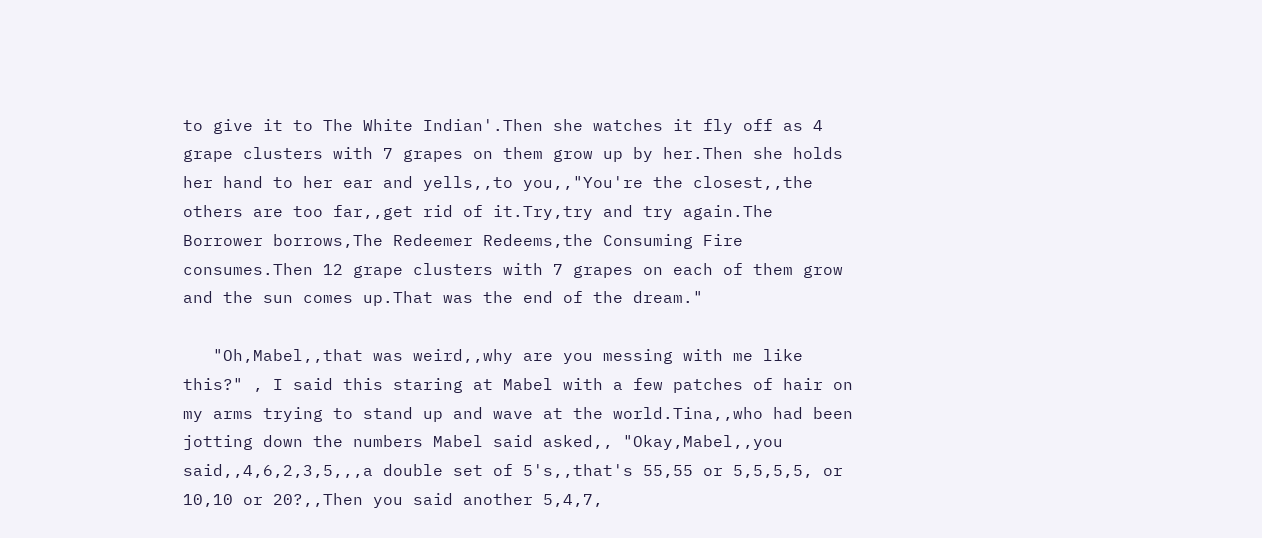to give it to The White Indian'.Then she watches it fly off as 4 grape clusters with 7 grapes on them grow up by her.Then she holds her hand to her ear and yells,,to you,,"You're the closest,,the others are too far,,get rid of it.Try,try and try again.The Borrower borrows,The Redeemer Redeems,the Consuming Fire consumes.Then 12 grape clusters with 7 grapes on each of them grow and the sun comes up.That was the end of the dream."

   "Oh,Mabel,,that was weird,,why are you messing with me like this?" , I said this staring at Mabel with a few patches of hair on my arms trying to stand up and wave at the world.Tina,,who had been jotting down the numbers Mabel said asked,, "Okay,Mabel,,you said,,4,6,2,3,5,,,a double set of 5's,,that's 55,55 or 5,5,5,5, or 10,10 or 20?,,Then you said another 5,4,7,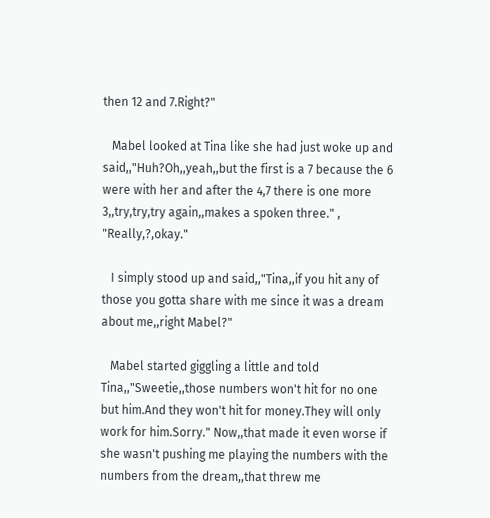then 12 and 7.Right?"

   Mabel looked at Tina like she had just woke up and said,,"Huh?Oh,,yeah,,but the first is a 7 because the 6 were with her and after the 4,7 there is one more 3,,try,try,try again,,makes a spoken three." , "Really,?,okay."

   I simply stood up and said,,"Tina,,if you hit any of those you gotta share with me since it was a dream about me,,right Mabel?"

   Mabel started giggling a little and told Tina,,"Sweetie,,those numbers won't hit for no one but him.And they won't hit for money.They will only work for him.Sorry." Now,,that made it even worse if she wasn't pushing me playing the numbers with the numbers from the dream,,that threw me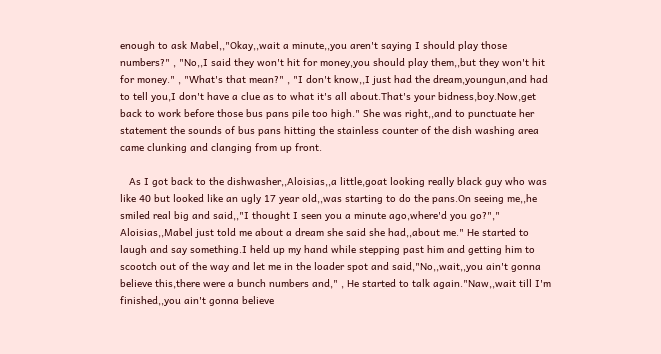enough to ask Mabel,,"Okay,,wait a minute,,you aren't saying I should play those numbers?" , "No,,I said they won't hit for money,you should play them,,but they won't hit for money." , "What's that mean?" , "I don't know,,I just had the dream,youngun,and had to tell you,I don't have a clue as to what it's all about.That's your bidness,boy.Now,get back to work before those bus pans pile too high." She was right,,and to punctuate her statement the sounds of bus pans hitting the stainless counter of the dish washing area came clunking and clanging from up front.

   As I got back to the dishwasher,,Aloisias,,a little,goat looking really black guy who was like 40 but looked like an ugly 17 year old,,was starting to do the pans.On seeing me,,he smiled real big and said,,"I thought I seen you a minute ago,where'd you go?"," Aloisias,,Mabel just told me about a dream she said she had,,about me." He started to laugh and say something.I held up my hand while stepping past him and getting him to scootch out of the way and let me in the loader spot and said,"No,,wait,,you ain't gonna believe this,there were a bunch numbers and," , He started to talk again."Naw,,wait till I'm finished,,you ain't gonna believe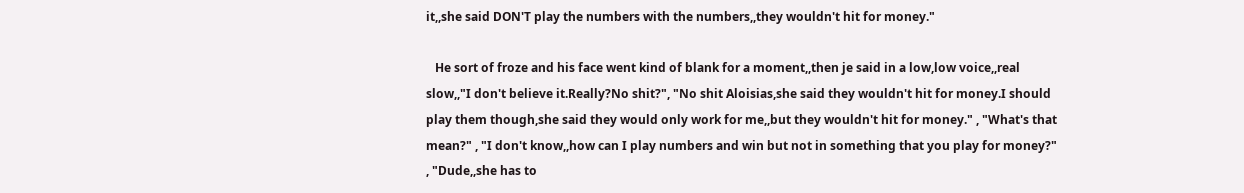it,,she said DON'T play the numbers with the numbers,,they wouldn't hit for money."

   He sort of froze and his face went kind of blank for a moment,,then je said in a low,low voice,,real slow,,"I don't believe it.Really?No shit?", "No shit Aloisias,she said they wouldn't hit for money.I should play them though,she said they would only work for me,,but they wouldn't hit for money." , "What's that mean?" , "I don't know,,how can I play numbers and win but not in something that you play for money?" , "Dude,,she has to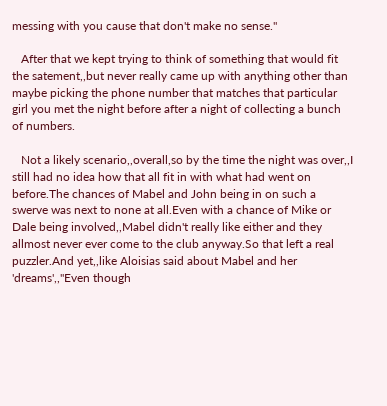messing with you cause that don't make no sense."

   After that we kept trying to think of something that would fit the satement,,but never really came up with anything other than maybe picking the phone number that matches that particular girl you met the night before after a night of collecting a bunch of numbers.

   Not a likely scenario,,overall,so by the time the night was over,,I still had no idea how that all fit in with what had went on before.The chances of Mabel and John being in on such a swerve was next to none at all.Even with a chance of Mike or Dale being involved,,Mabel didn't really like either and they allmost never ever come to the club anyway.So that left a real puzzler.And yet,,like Aloisias said about Mabel and her 'dreams',,"Even though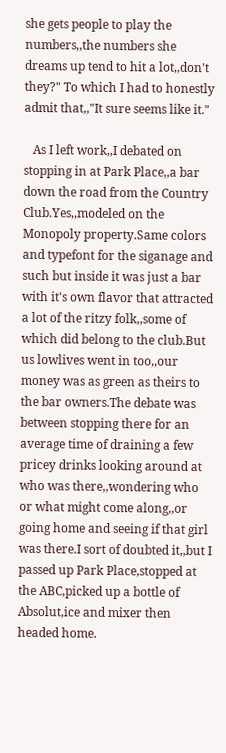she gets people to play the numbers,,the numbers she dreams up tend to hit a lot,,don't they?" To which I had to honestly admit that,,"It sure seems like it."

   As I left work,,I debated on stopping in at Park Place,,a bar down the road from the Country Club.Yes,,modeled on the Monopoly property.Same colors and typefont for the siganage and such but inside it was just a bar with it's own flavor that attracted a lot of the ritzy folk,,some of which did belong to the club.But us lowlives went in too,,our money was as green as theirs to the bar owners.The debate was between stopping there for an average time of draining a few pricey drinks looking around at who was there,,wondering who or what might come along,,or going home and seeing if that girl was there.I sort of doubted it,,but I passed up Park Place,stopped at the ABC,picked up a bottle of Absolut,ice and mixer then headed home.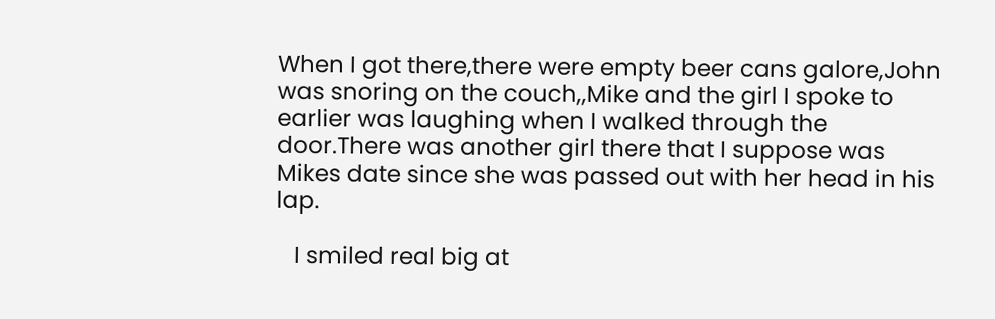When I got there,there were empty beer cans galore,John was snoring on the couch,,Mike and the girl I spoke to earlier was laughing when I walked through the door.There was another girl there that I suppose was Mikes date since she was passed out with her head in his lap.

   I smiled real big at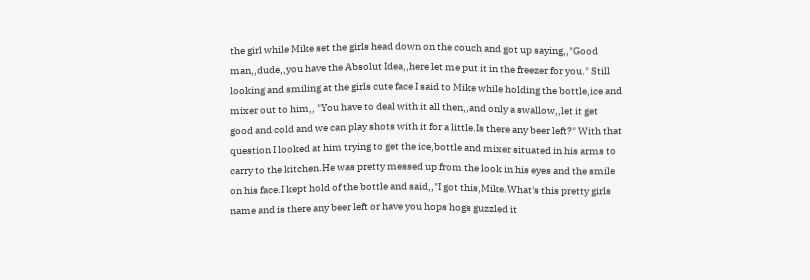the girl while Mike set the girls head down on the couch and got up saying,,"Good man,,dude,,you have the Absolut Idea,,here let me put it in the freezer for you." Still looking and smiling at the girls cute face I said to Mike while holding the bottle,ice and mixer out to him,, "You have to deal with it all then,,and only a swallow,,let it get good and cold and we can play shots with it for a little.Is there any beer left?" With that question I looked at him trying to get the ice,bottle and mixer situated in his arms to carry to the kitchen.He was pretty messed up from the look in his eyes and the smile on his face.I kept hold of the bottle and said,,"I got this,Mike.What's this pretty girls name and is there any beer left or have you hops hogs guzzled it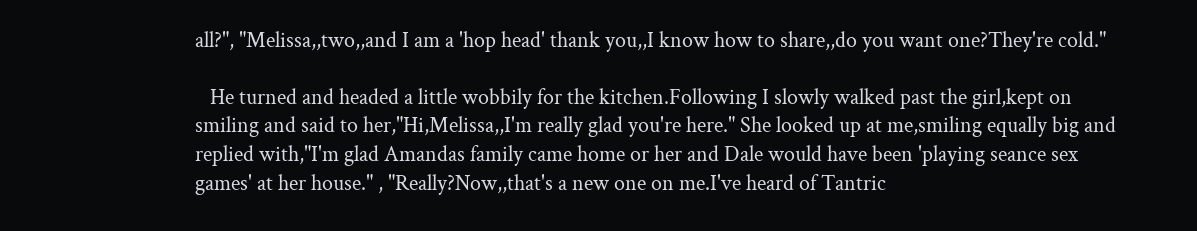all?", "Melissa,,two,,and I am a 'hop head' thank you,,I know how to share,,do you want one?They're cold."

   He turned and headed a little wobbily for the kitchen.Following I slowly walked past the girl,kept on smiling and said to her,"Hi,Melissa,,I'm really glad you're here." She looked up at me,smiling equally big and replied with,"I'm glad Amandas family came home or her and Dale would have been 'playing seance sex games' at her house." , "Really?Now,,that's a new one on me.I've heard of Tantric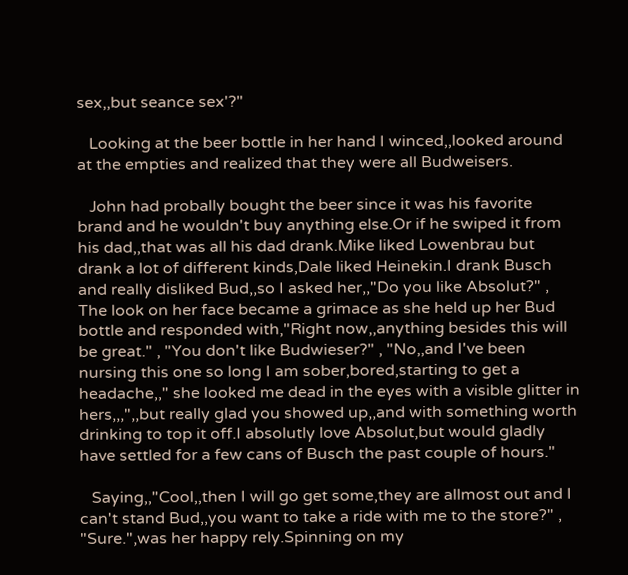sex,,but seance sex'?"

   Looking at the beer bottle in her hand I winced,,looked around at the empties and realized that they were all Budweisers.

   John had probally bought the beer since it was his favorite brand and he wouldn't buy anything else.Or if he swiped it from his dad,,that was all his dad drank.Mike liked Lowenbrau but drank a lot of different kinds,Dale liked Heinekin.I drank Busch and really disliked Bud,,so I asked her,,"Do you like Absolut?" , The look on her face became a grimace as she held up her Bud bottle and responded with,"Right now,,anything besides this will be great." , "You don't like Budwieser?" , "No,,and I've been nursing this one so long I am sober,bored,starting to get a headache,," she looked me dead in the eyes with a visible glitter in hers,,,",,but really glad you showed up,,and with something worth drinking to top it off.I absolutly love Absolut,but would gladly have settled for a few cans of Busch the past couple of hours."

   Saying,,"Cool,,then I will go get some,they are allmost out and I can't stand Bud,,you want to take a ride with me to the store?" , "Sure.",was her happy rely.Spinning on my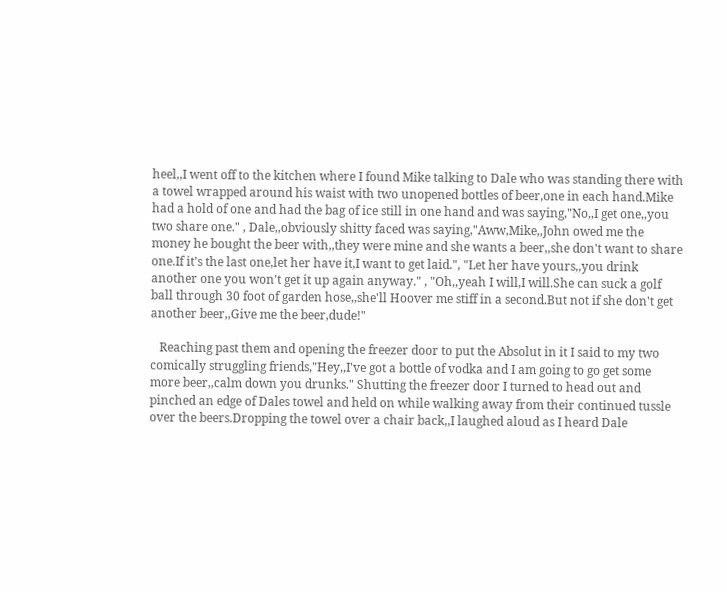heel,,I went off to the kitchen where I found Mike talking to Dale who was standing there with a towel wrapped around his waist with two unopened bottles of beer,one in each hand.Mike had a hold of one and had the bag of ice still in one hand and was saying,"No,,I get one,,you two share one." , Dale,,obviously shitty faced was saying,"Aww,Mike,,John owed me the money he bought the beer with,,they were mine and she wants a beer,,she don't want to share one.If it's the last one,let her have it,I want to get laid.", "Let her have yours,,you drink another one you won't get it up again anyway." , "Oh,,yeah I will,I will.She can suck a golf ball through 30 foot of garden hose,,she'll Hoover me stiff in a second.But not if she don't get another beer,,Give me the beer,dude!"

   Reaching past them and opening the freezer door to put the Absolut in it I said to my two comically struggling friends,"Hey,,I've got a bottle of vodka and I am going to go get some more beer,,calm down you drunks." Shutting the freezer door I turned to head out and pinched an edge of Dales towel and held on while walking away from their continued tussle over the beers.Dropping the towel over a chair back,,I laughed aloud as I heard Dale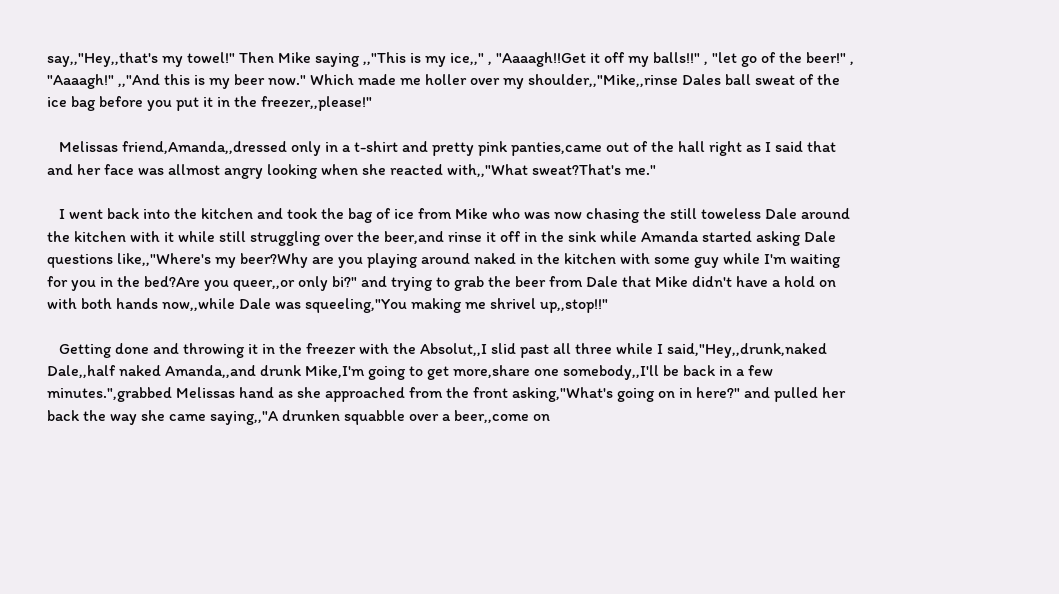say,,"Hey,,that's my towel!" Then Mike saying ,,"This is my ice,," , "Aaaagh!!Get it off my balls!!" , "let go of the beer!" , "Aaaagh!" ,,"And this is my beer now." Which made me holler over my shoulder,,"Mike,,rinse Dales ball sweat of the ice bag before you put it in the freezer,,please!"

   Melissas friend,Amanda,,dressed only in a t-shirt and pretty pink panties,came out of the hall right as I said that and her face was allmost angry looking when she reacted with,,"What sweat?That's me."

   I went back into the kitchen and took the bag of ice from Mike who was now chasing the still toweless Dale around the kitchen with it while still struggling over the beer,and rinse it off in the sink while Amanda started asking Dale questions like,,"Where's my beer?Why are you playing around naked in the kitchen with some guy while I'm waiting for you in the bed?Are you queer,,or only bi?" and trying to grab the beer from Dale that Mike didn't have a hold on with both hands now,,while Dale was squeeling,"You making me shrivel up,,stop!!"

   Getting done and throwing it in the freezer with the Absolut,,I slid past all three while I said,"Hey,,drunk,naked Dale,,half naked Amanda,,and drunk Mike,I'm going to get more,share one somebody,,I'll be back in a few minutes.",grabbed Melissas hand as she approached from the front asking,"What's going on in here?" and pulled her back the way she came saying,,"A drunken squabble over a beer,,come on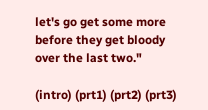let's go get some more before they get bloody over the last two."

(intro) (prt1) (prt2) (prt3)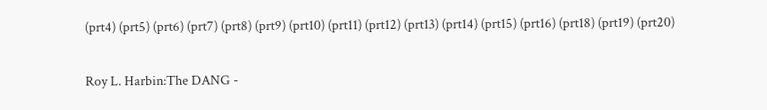(prt4) (prt5) (prt6) (prt7) (prt8) (prt9) (prt10) (prt11) (prt12) (prt13) (prt14) (prt15) (prt16) (prt18) (prt19) (prt20)


Roy L. Harbin:The DANG -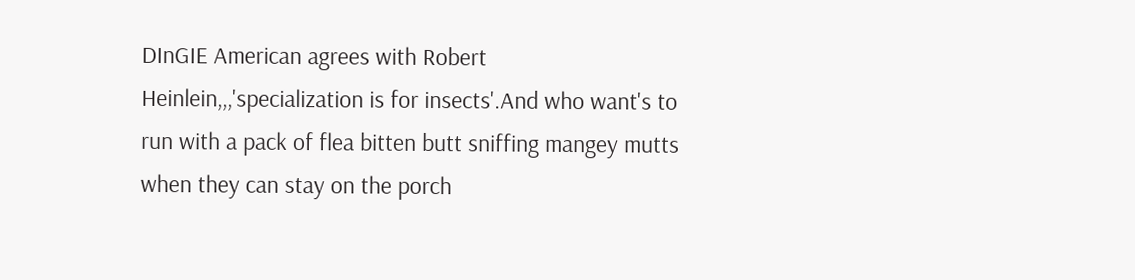DInGIE American agrees with Robert Heinlein,,,'specialization is for insects'.And who want's to run with a pack of flea bitten butt sniffing mangey mutts when they can stay on the porch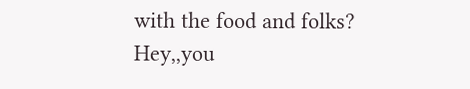with the food and folks?
Hey,,you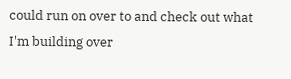could run on over to and check out what I'm building over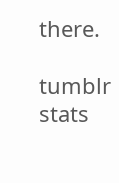there.

tumblr stats